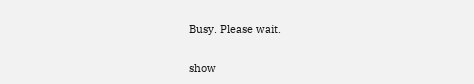Busy. Please wait.

show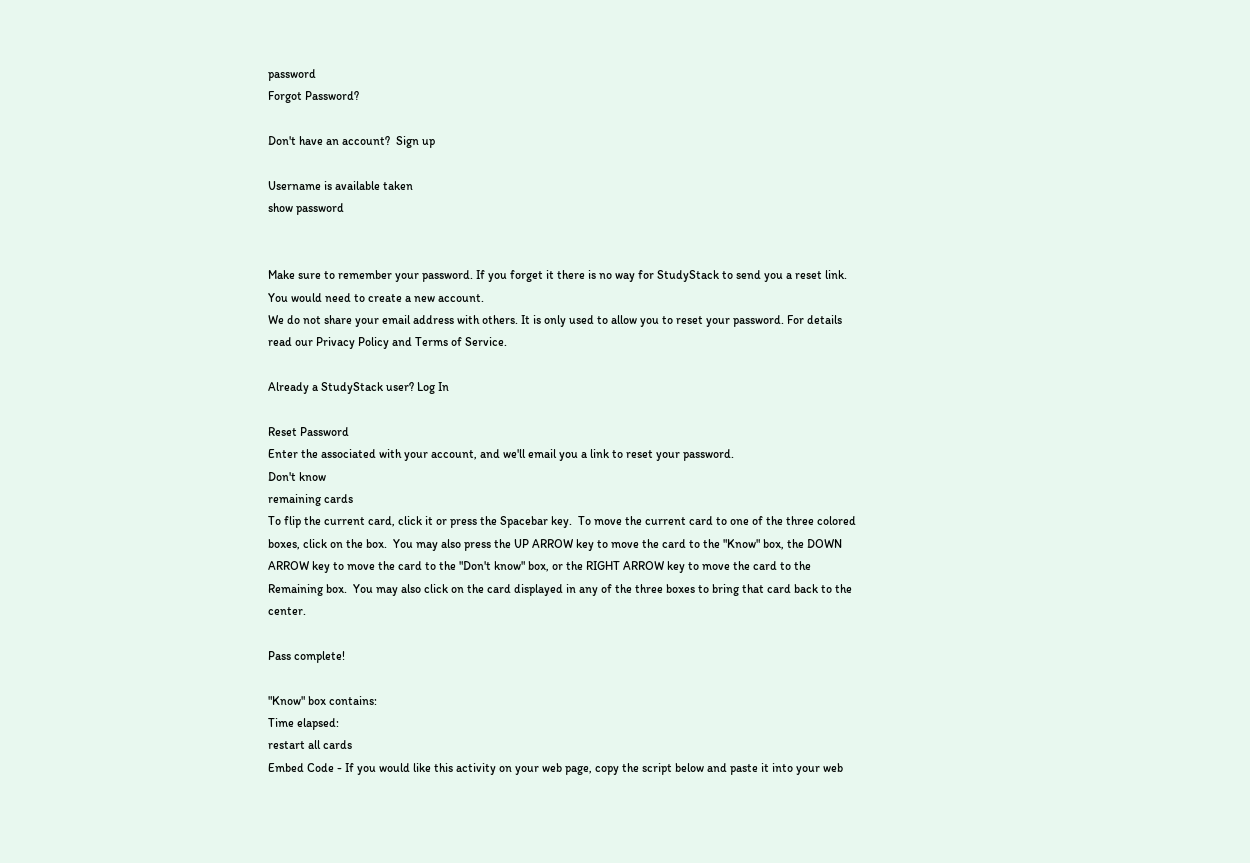password
Forgot Password?

Don't have an account?  Sign up

Username is available taken
show password


Make sure to remember your password. If you forget it there is no way for StudyStack to send you a reset link. You would need to create a new account.
We do not share your email address with others. It is only used to allow you to reset your password. For details read our Privacy Policy and Terms of Service.

Already a StudyStack user? Log In

Reset Password
Enter the associated with your account, and we'll email you a link to reset your password.
Don't know
remaining cards
To flip the current card, click it or press the Spacebar key.  To move the current card to one of the three colored boxes, click on the box.  You may also press the UP ARROW key to move the card to the "Know" box, the DOWN ARROW key to move the card to the "Don't know" box, or the RIGHT ARROW key to move the card to the Remaining box.  You may also click on the card displayed in any of the three boxes to bring that card back to the center.

Pass complete!

"Know" box contains:
Time elapsed:
restart all cards
Embed Code - If you would like this activity on your web page, copy the script below and paste it into your web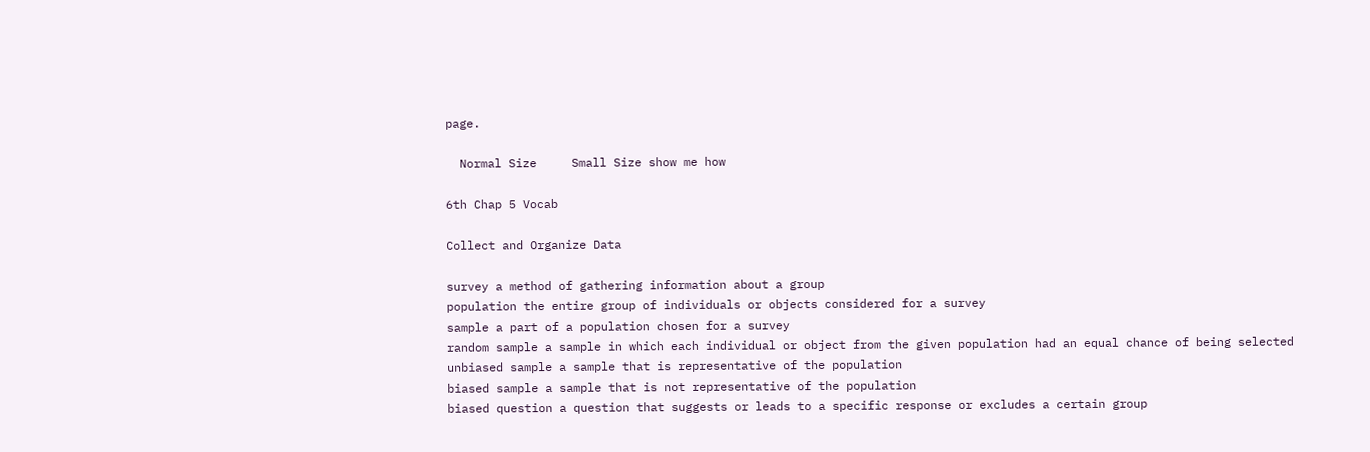page.

  Normal Size     Small Size show me how

6th Chap 5 Vocab

Collect and Organize Data

survey a method of gathering information about a group
population the entire group of individuals or objects considered for a survey
sample a part of a population chosen for a survey
random sample a sample in which each individual or object from the given population had an equal chance of being selected
unbiased sample a sample that is representative of the population
biased sample a sample that is not representative of the population
biased question a question that suggests or leads to a specific response or excludes a certain group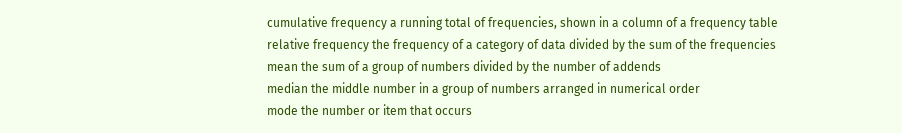cumulative frequency a running total of frequencies, shown in a column of a frequency table
relative frequency the frequency of a category of data divided by the sum of the frequencies
mean the sum of a group of numbers divided by the number of addends
median the middle number in a group of numbers arranged in numerical order
mode the number or item that occurs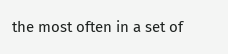the most often in a set of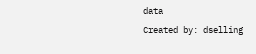data
Created by: dselling